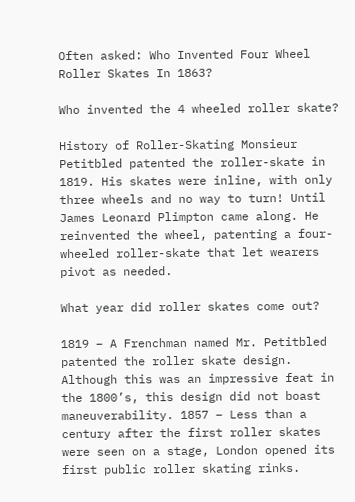Often asked: Who Invented Four Wheel Roller Skates In 1863?

Who invented the 4 wheeled roller skate?

History of Roller-Skating Monsieur Petitbled patented the roller-skate in 1819. His skates were inline, with only three wheels and no way to turn! Until James Leonard Plimpton came along. He reinvented the wheel, patenting a four-wheeled roller-skate that let wearers pivot as needed.

What year did roller skates come out?

1819 – A Frenchman named Mr. Petitbled patented the roller skate design. Although this was an impressive feat in the 1800’s, this design did not boast maneuverability. 1857 – Less than a century after the first roller skates were seen on a stage, London opened its first public roller skating rinks.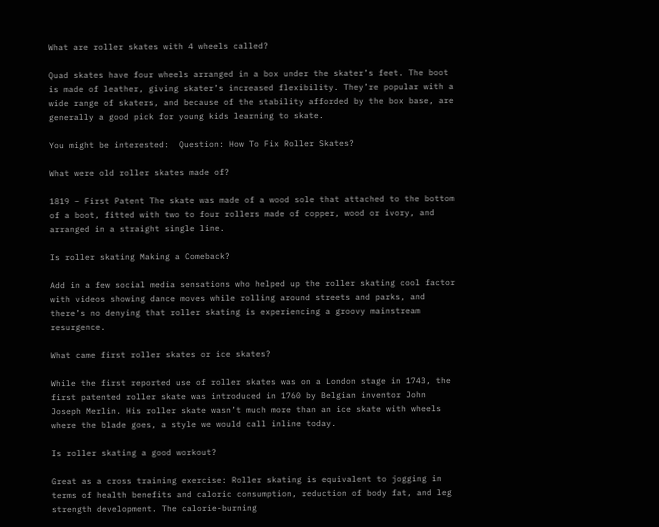What are roller skates with 4 wheels called?

Quad skates have four wheels arranged in a box under the skater’s feet. The boot is made of leather, giving skater’s increased flexibility. They’re popular with a wide range of skaters, and because of the stability afforded by the box base, are generally a good pick for young kids learning to skate.

You might be interested:  Question: How To Fix Roller Skates?

What were old roller skates made of?

1819 – First Patent The skate was made of a wood sole that attached to the bottom of a boot, fitted with two to four rollers made of copper, wood or ivory, and arranged in a straight single line.

Is roller skating Making a Comeback?

Add in a few social media sensations who helped up the roller skating cool factor with videos showing dance moves while rolling around streets and parks, and there’s no denying that roller skating is experiencing a groovy mainstream resurgence.

What came first roller skates or ice skates?

While the first reported use of roller skates was on a London stage in 1743, the first patented roller skate was introduced in 1760 by Belgian inventor John Joseph Merlin. His roller skate wasn’t much more than an ice skate with wheels where the blade goes, a style we would call inline today.

Is roller skating a good workout?

Great as a cross training exercise: Roller skating is equivalent to jogging in terms of health benefits and caloric consumption, reduction of body fat, and leg strength development. The calorie-burning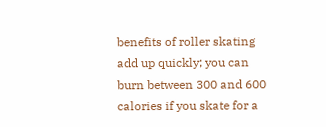benefits of roller skating add up quickly; you can burn between 300 and 600 calories if you skate for a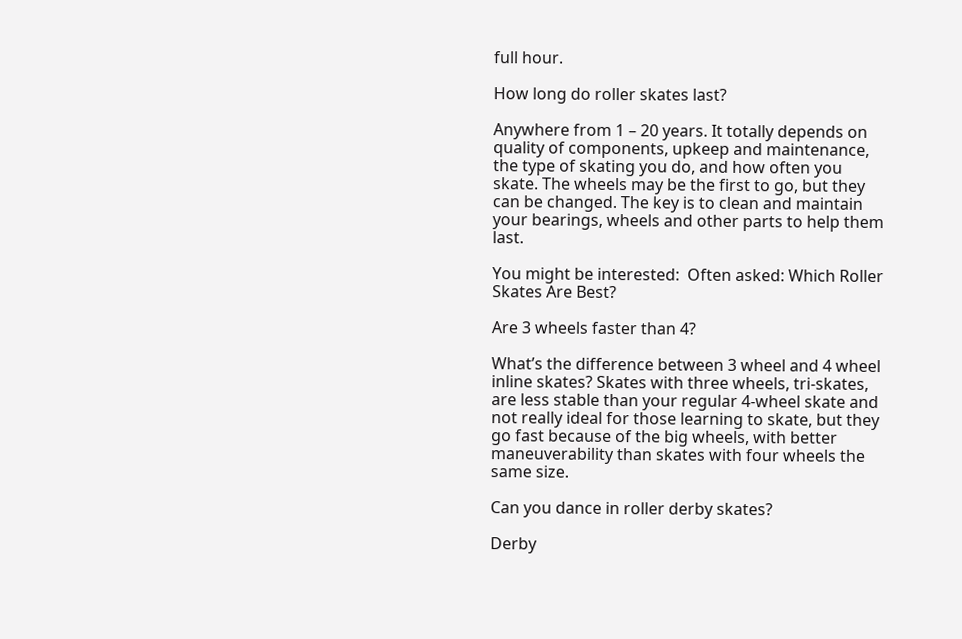full hour.

How long do roller skates last?

Anywhere from 1 – 20 years. It totally depends on quality of components, upkeep and maintenance, the type of skating you do, and how often you skate. The wheels may be the first to go, but they can be changed. The key is to clean and maintain your bearings, wheels and other parts to help them last.

You might be interested:  Often asked: Which Roller Skates Are Best?

Are 3 wheels faster than 4?

What’s the difference between 3 wheel and 4 wheel inline skates? Skates with three wheels, tri-skates, are less stable than your regular 4-wheel skate and not really ideal for those learning to skate, but they go fast because of the big wheels, with better maneuverability than skates with four wheels the same size.

Can you dance in roller derby skates?

Derby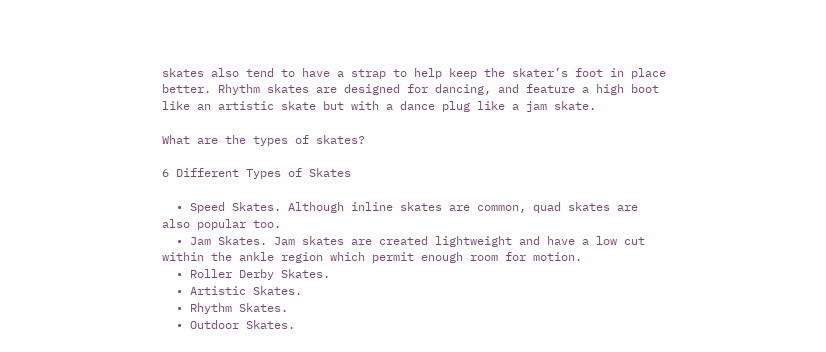skates also tend to have a strap to help keep the skater’s foot in place better. Rhythm skates are designed for dancing, and feature a high boot like an artistic skate but with a dance plug like a jam skate.

What are the types of skates?

6 Different Types of Skates

  • Speed Skates. Although inline skates are common, quad skates are also popular too.
  • Jam Skates. Jam skates are created lightweight and have a low cut within the ankle region which permit enough room for motion.
  • Roller Derby Skates.
  • Artistic Skates.
  • Rhythm Skates.
  • Outdoor Skates.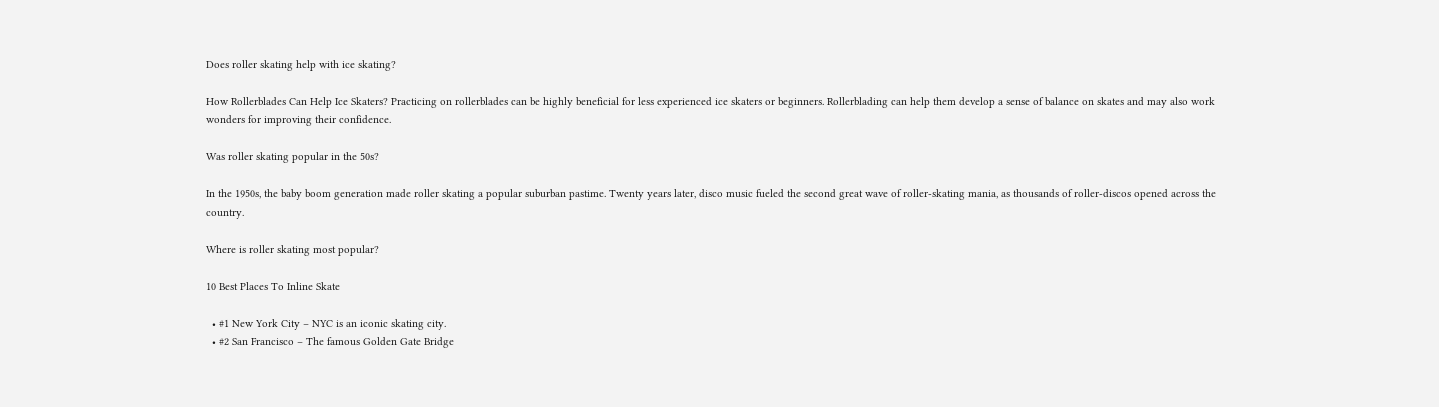Does roller skating help with ice skating?

How Rollerblades Can Help Ice Skaters? Practicing on rollerblades can be highly beneficial for less experienced ice skaters or beginners. Rollerblading can help them develop a sense of balance on skates and may also work wonders for improving their confidence.

Was roller skating popular in the 50s?

In the 1950s, the baby boom generation made roller skating a popular suburban pastime. Twenty years later, disco music fueled the second great wave of roller-skating mania, as thousands of roller-discos opened across the country.

Where is roller skating most popular?

10 Best Places To Inline Skate

  • #1 New York City – NYC is an iconic skating city.
  • #2 San Francisco – The famous Golden Gate Bridge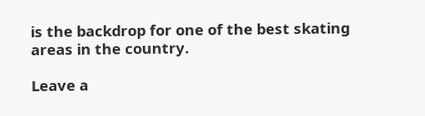is the backdrop for one of the best skating areas in the country.

Leave a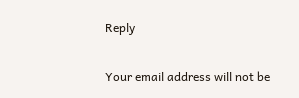Reply

Your email address will not be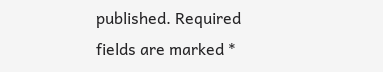published. Required fields are marked *